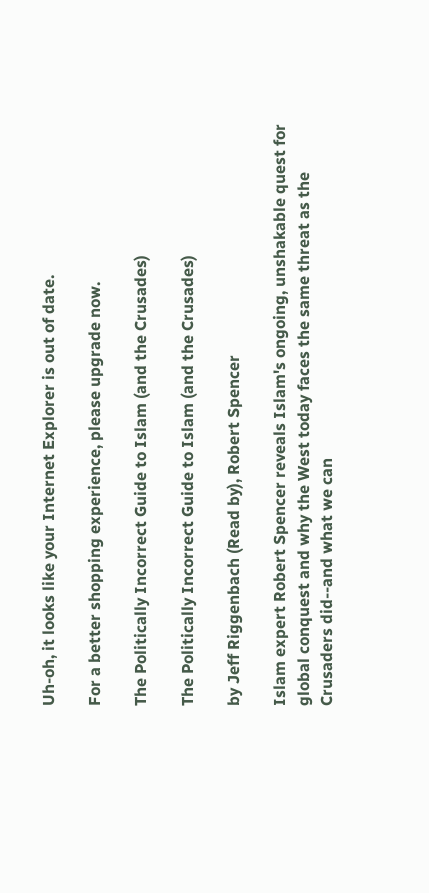Uh-oh, it looks like your Internet Explorer is out of date.

For a better shopping experience, please upgrade now.

The Politically Incorrect Guide to Islam (and the Crusades)

The Politically Incorrect Guide to Islam (and the Crusades)

by Jeff Riggenbach (Read by), Robert Spencer

Islam expert Robert Spencer reveals Islam's ongoing, unshakable quest for global conquest and why the West today faces the same threat as the Crusaders did--and what we can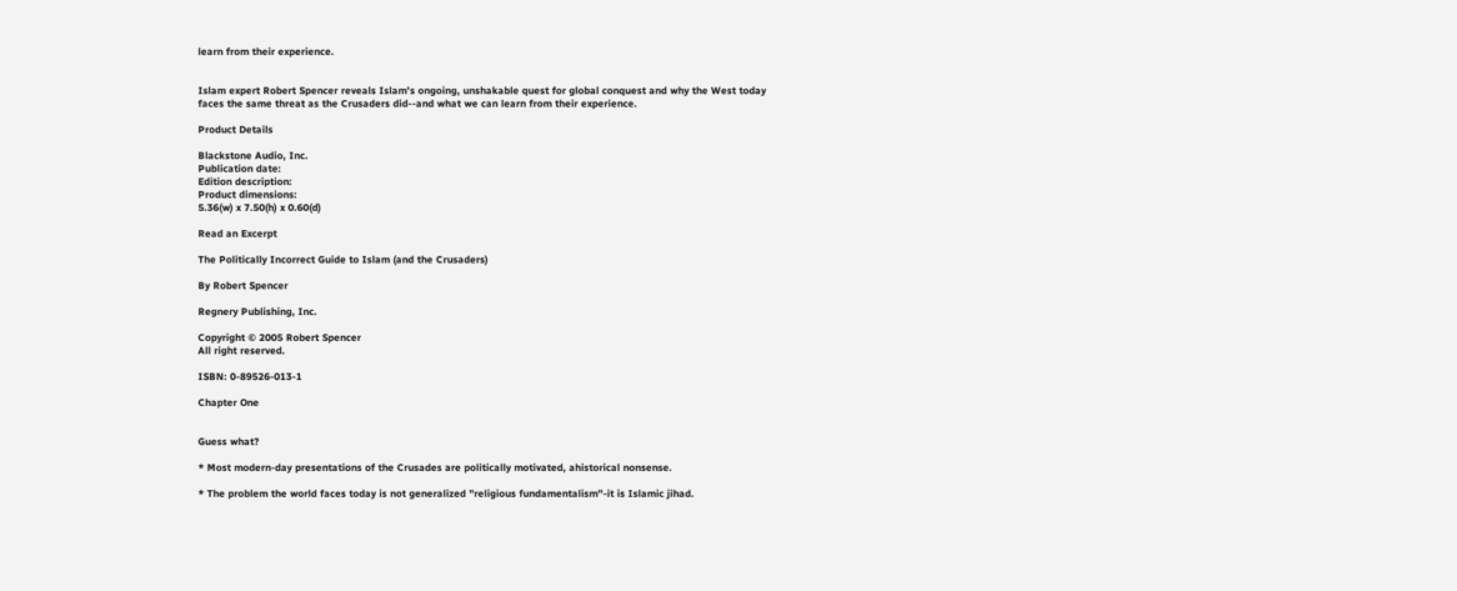learn from their experience.


Islam expert Robert Spencer reveals Islam's ongoing, unshakable quest for global conquest and why the West today faces the same threat as the Crusaders did--and what we can learn from their experience.

Product Details

Blackstone Audio, Inc.
Publication date:
Edition description:
Product dimensions:
5.36(w) x 7.50(h) x 0.60(d)

Read an Excerpt

The Politically Incorrect Guide to Islam (and the Crusaders)

By Robert Spencer

Regnery Publishing, Inc.

Copyright © 2005 Robert Spencer
All right reserved.

ISBN: 0-89526-013-1

Chapter One


Guess what?

* Most modern-day presentations of the Crusades are politically motivated, ahistorical nonsense.

* The problem the world faces today is not generalized "religious fundamentalism"-it is Islamic jihad.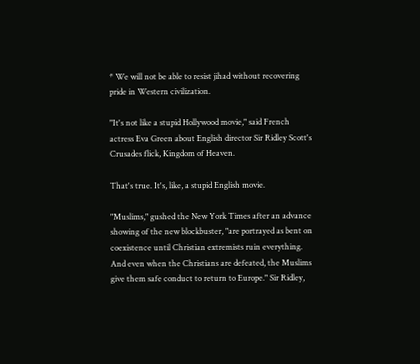* We will not be able to resist jihad without recovering pride in Western civilization.

"It's not like a stupid Hollywood movie," said French actress Eva Green about English director Sir Ridley Scott's Crusades flick, Kingdom of Heaven.

That's true. It's, like, a stupid English movie.

"Muslims," gushed the New York Times after an advance showing of the new blockbuster, "are portrayed as bent on coexistence until Christian extremists ruin everything. And even when the Christians are defeated, the Muslims give them safe conduct to return to Europe." Sir Ridley,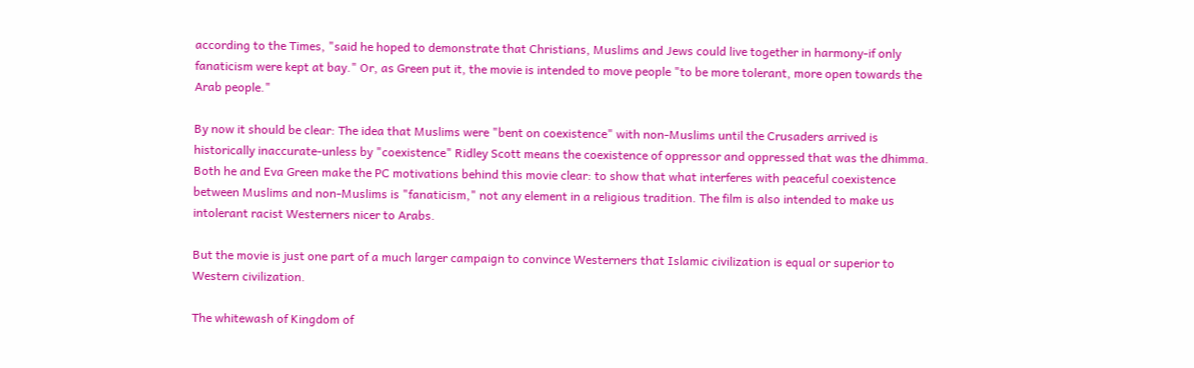according to the Times, "said he hoped to demonstrate that Christians, Muslims and Jews could live together in harmony-if only fanaticism were kept at bay." Or, as Green put it, the movie is intended to move people "to be more tolerant, more open towards the Arab people."

By now it should be clear: The idea that Muslims were "bent on coexistence" with non-Muslims until the Crusaders arrived is historically inaccurate-unless by "coexistence" Ridley Scott means the coexistence of oppressor and oppressed that was the dhimma. Both he and Eva Green make the PC motivations behind this movie clear: to show that what interferes with peaceful coexistence between Muslims and non-Muslims is "fanaticism," not any element in a religious tradition. The film is also intended to make us intolerant racist Westerners nicer to Arabs.

But the movie is just one part of a much larger campaign to convince Westerners that Islamic civilization is equal or superior to Western civilization.

The whitewash of Kingdom of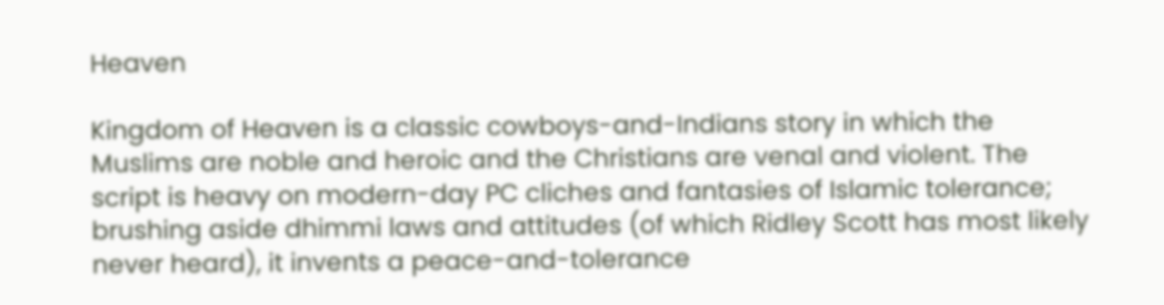Heaven

Kingdom of Heaven is a classic cowboys-and-Indians story in which the Muslims are noble and heroic and the Christians are venal and violent. The script is heavy on modern-day PC cliches and fantasies of Islamic tolerance; brushing aside dhimmi laws and attitudes (of which Ridley Scott has most likely never heard), it invents a peace-and-tolerance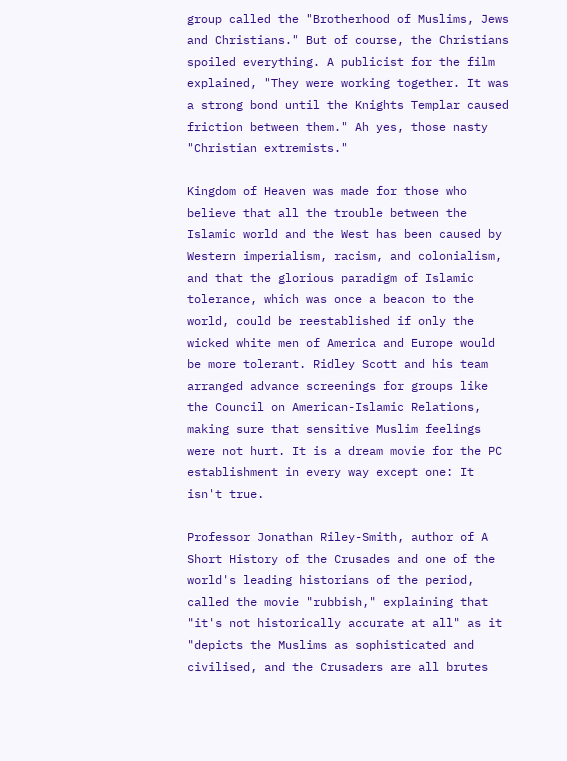group called the "Brotherhood of Muslims, Jews and Christians." But of course, the Christians spoiled everything. A publicist for the film explained, "They were working together. It was a strong bond until the Knights Templar caused friction between them." Ah yes, those nasty "Christian extremists."

Kingdom of Heaven was made for those who believe that all the trouble between the Islamic world and the West has been caused by Western imperialism, racism, and colonialism, and that the glorious paradigm of Islamic tolerance, which was once a beacon to the world, could be reestablished if only the wicked white men of America and Europe would be more tolerant. Ridley Scott and his team arranged advance screenings for groups like the Council on American-Islamic Relations, making sure that sensitive Muslim feelings were not hurt. It is a dream movie for the PC establishment in every way except one: It isn't true.

Professor Jonathan Riley-Smith, author of A Short History of the Crusades and one of the world's leading historians of the period, called the movie "rubbish," explaining that "it's not historically accurate at all" as it "depicts the Muslims as sophisticated and civilised, and the Crusaders are all brutes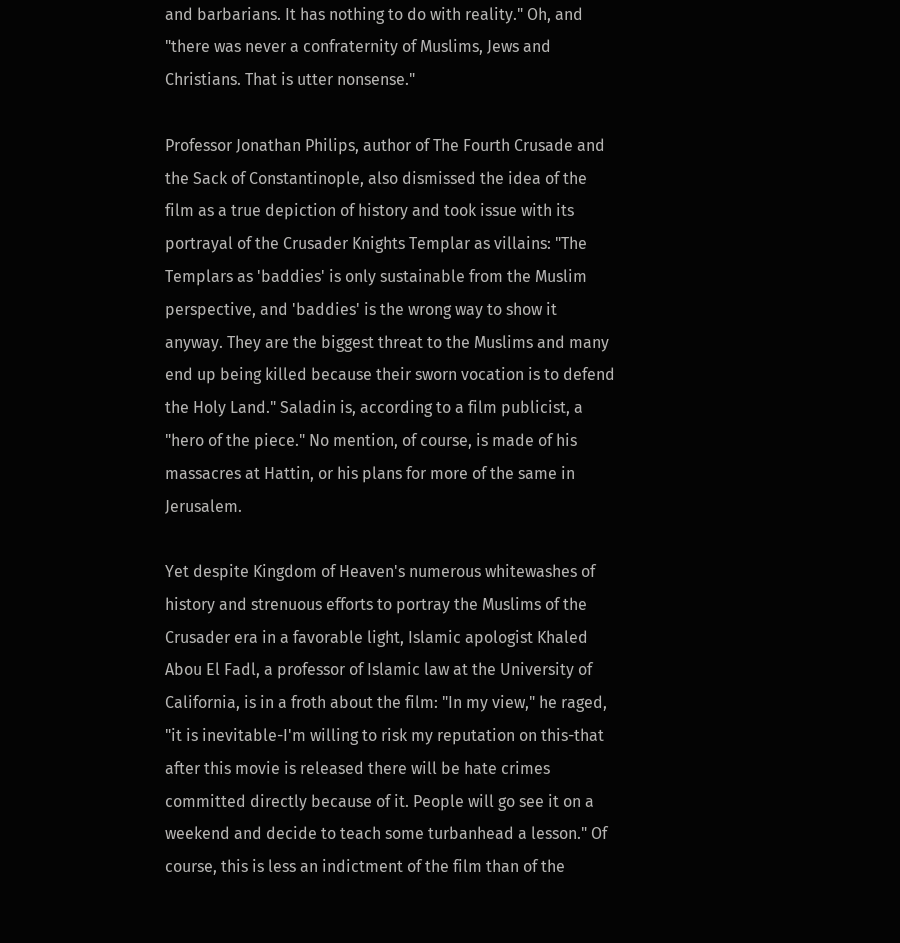and barbarians. It has nothing to do with reality." Oh, and "there was never a confraternity of Muslims, Jews and Christians. That is utter nonsense."

Professor Jonathan Philips, author of The Fourth Crusade and the Sack of Constantinople, also dismissed the idea of the film as a true depiction of history and took issue with its portrayal of the Crusader Knights Templar as villains: "The Templars as 'baddies' is only sustainable from the Muslim perspective, and 'baddies' is the wrong way to show it anyway. They are the biggest threat to the Muslims and many end up being killed because their sworn vocation is to defend the Holy Land." Saladin is, according to a film publicist, a "hero of the piece." No mention, of course, is made of his massacres at Hattin, or his plans for more of the same in Jerusalem.

Yet despite Kingdom of Heaven's numerous whitewashes of history and strenuous efforts to portray the Muslims of the Crusader era in a favorable light, Islamic apologist Khaled Abou El Fadl, a professor of Islamic law at the University of California, is in a froth about the film: "In my view," he raged, "it is inevitable-I'm willing to risk my reputation on this-that after this movie is released there will be hate crimes committed directly because of it. People will go see it on a weekend and decide to teach some turbanhead a lesson." Of course, this is less an indictment of the film than of the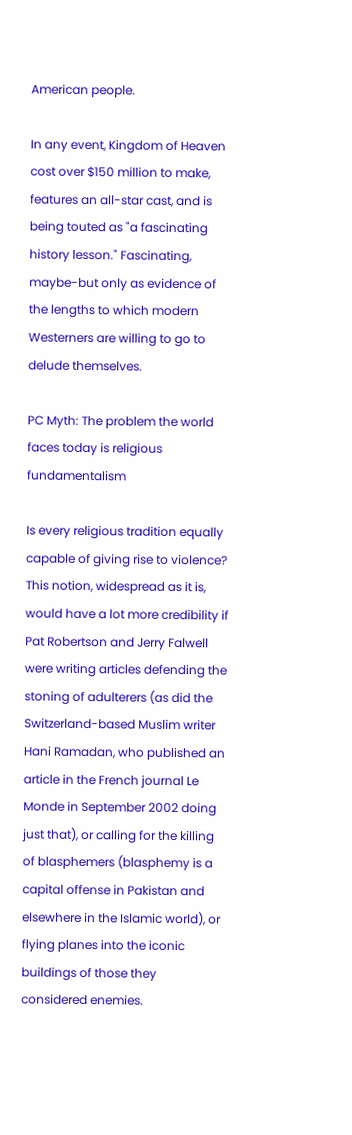American people.

In any event, Kingdom of Heaven cost over $150 million to make, features an all-star cast, and is being touted as "a fascinating history lesson." Fascinating, maybe-but only as evidence of the lengths to which modern Westerners are willing to go to delude themselves.

PC Myth: The problem the world faces today is religious fundamentalism

Is every religious tradition equally capable of giving rise to violence? This notion, widespread as it is, would have a lot more credibility if Pat Robertson and Jerry Falwell were writing articles defending the stoning of adulterers (as did the Switzerland-based Muslim writer Hani Ramadan, who published an article in the French journal Le Monde in September 2002 doing just that), or calling for the killing of blasphemers (blasphemy is a capital offense in Pakistan and elsewhere in the Islamic world), or flying planes into the iconic buildings of those they considered enemies.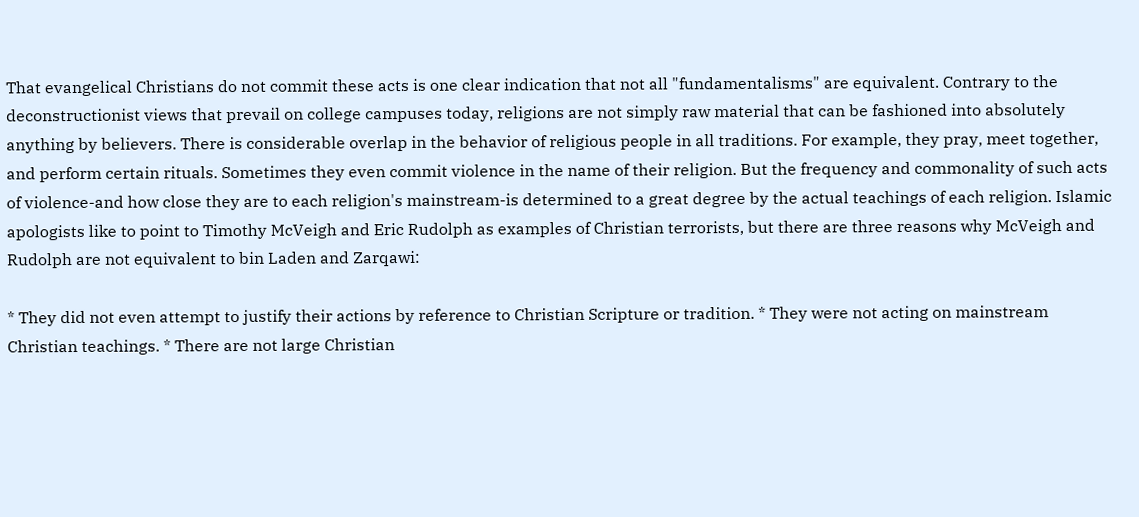That evangelical Christians do not commit these acts is one clear indication that not all "fundamentalisms" are equivalent. Contrary to the deconstructionist views that prevail on college campuses today, religions are not simply raw material that can be fashioned into absolutely anything by believers. There is considerable overlap in the behavior of religious people in all traditions. For example, they pray, meet together, and perform certain rituals. Sometimes they even commit violence in the name of their religion. But the frequency and commonality of such acts of violence-and how close they are to each religion's mainstream-is determined to a great degree by the actual teachings of each religion. Islamic apologists like to point to Timothy McVeigh and Eric Rudolph as examples of Christian terrorists, but there are three reasons why McVeigh and Rudolph are not equivalent to bin Laden and Zarqawi:

* They did not even attempt to justify their actions by reference to Christian Scripture or tradition. * They were not acting on mainstream Christian teachings. * There are not large Christian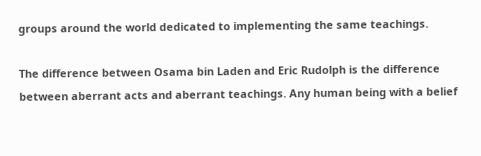groups around the world dedicated to implementing the same teachings.

The difference between Osama bin Laden and Eric Rudolph is the difference between aberrant acts and aberrant teachings. Any human being with a belief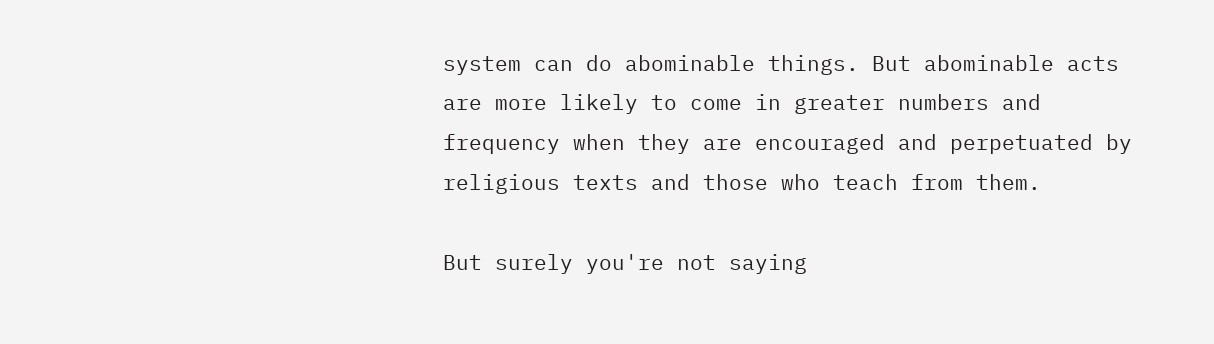system can do abominable things. But abominable acts are more likely to come in greater numbers and frequency when they are encouraged and perpetuated by religious texts and those who teach from them.

But surely you're not saying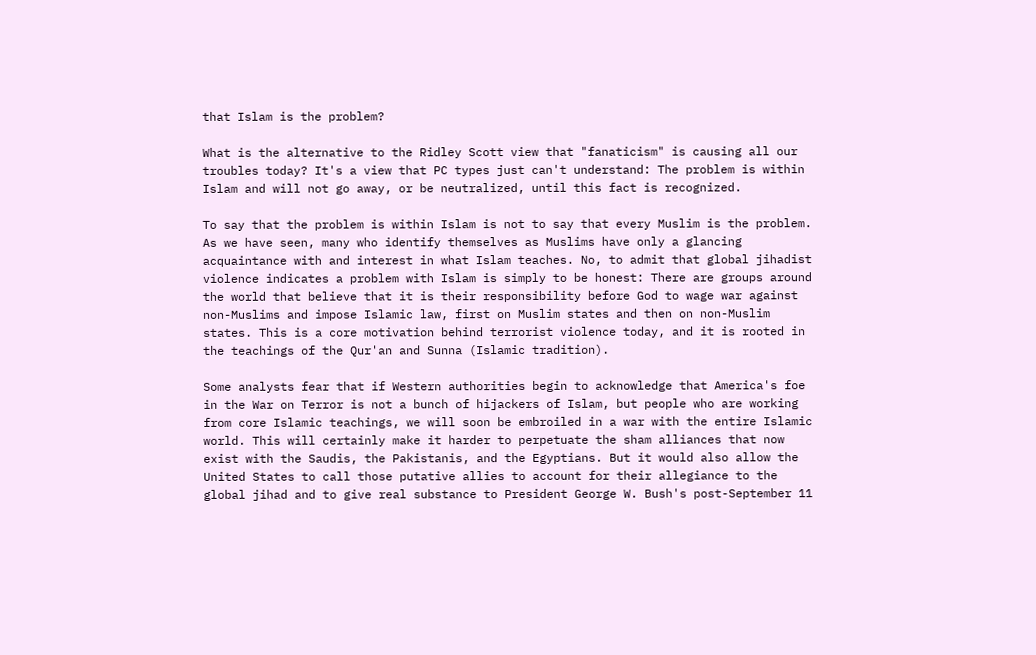that Islam is the problem?

What is the alternative to the Ridley Scott view that "fanaticism" is causing all our troubles today? It's a view that PC types just can't understand: The problem is within Islam and will not go away, or be neutralized, until this fact is recognized.

To say that the problem is within Islam is not to say that every Muslim is the problem. As we have seen, many who identify themselves as Muslims have only a glancing acquaintance with and interest in what Islam teaches. No, to admit that global jihadist violence indicates a problem with Islam is simply to be honest: There are groups around the world that believe that it is their responsibility before God to wage war against non-Muslims and impose Islamic law, first on Muslim states and then on non-Muslim states. This is a core motivation behind terrorist violence today, and it is rooted in the teachings of the Qur'an and Sunna (Islamic tradition).

Some analysts fear that if Western authorities begin to acknowledge that America's foe in the War on Terror is not a bunch of hijackers of Islam, but people who are working from core Islamic teachings, we will soon be embroiled in a war with the entire Islamic world. This will certainly make it harder to perpetuate the sham alliances that now exist with the Saudis, the Pakistanis, and the Egyptians. But it would also allow the United States to call those putative allies to account for their allegiance to the global jihad and to give real substance to President George W. Bush's post-September 11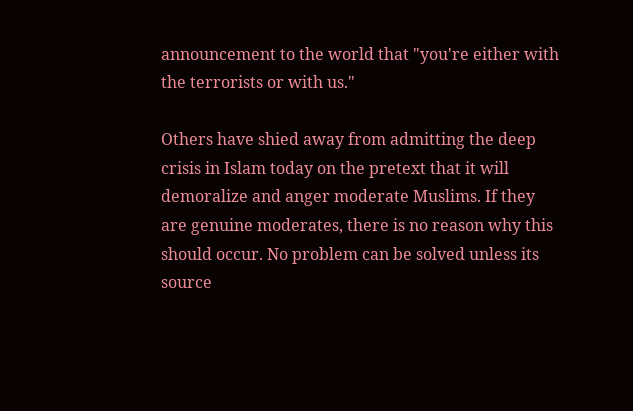announcement to the world that "you're either with the terrorists or with us."

Others have shied away from admitting the deep crisis in Islam today on the pretext that it will demoralize and anger moderate Muslims. If they are genuine moderates, there is no reason why this should occur. No problem can be solved unless its source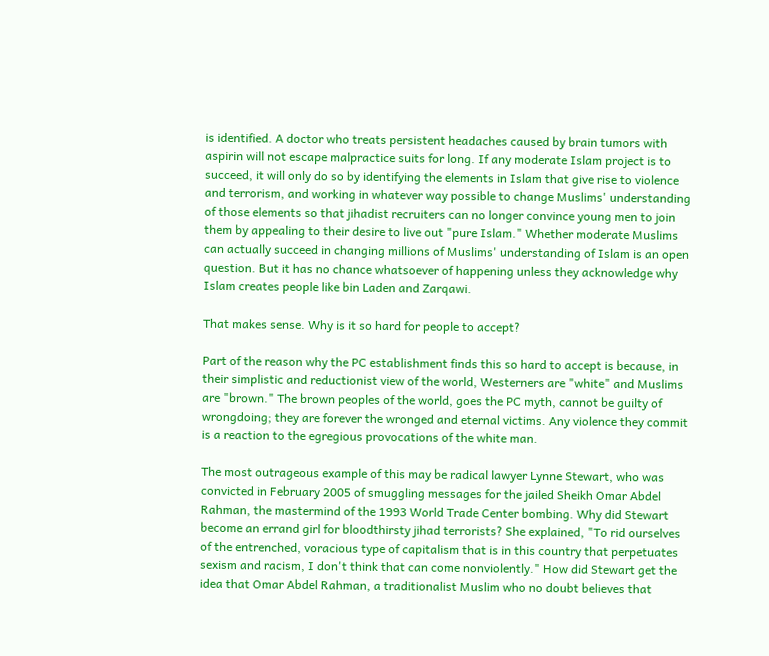is identified. A doctor who treats persistent headaches caused by brain tumors with aspirin will not escape malpractice suits for long. If any moderate Islam project is to succeed, it will only do so by identifying the elements in Islam that give rise to violence and terrorism, and working in whatever way possible to change Muslims' understanding of those elements so that jihadist recruiters can no longer convince young men to join them by appealing to their desire to live out "pure Islam." Whether moderate Muslims can actually succeed in changing millions of Muslims' understanding of Islam is an open question. But it has no chance whatsoever of happening unless they acknowledge why Islam creates people like bin Laden and Zarqawi.

That makes sense. Why is it so hard for people to accept?

Part of the reason why the PC establishment finds this so hard to accept is because, in their simplistic and reductionist view of the world, Westerners are "white" and Muslims are "brown." The brown peoples of the world, goes the PC myth, cannot be guilty of wrongdoing; they are forever the wronged and eternal victims. Any violence they commit is a reaction to the egregious provocations of the white man.

The most outrageous example of this may be radical lawyer Lynne Stewart, who was convicted in February 2005 of smuggling messages for the jailed Sheikh Omar Abdel Rahman, the mastermind of the 1993 World Trade Center bombing. Why did Stewart become an errand girl for bloodthirsty jihad terrorists? She explained, "To rid ourselves of the entrenched, voracious type of capitalism that is in this country that perpetuates sexism and racism, I don't think that can come nonviolently." How did Stewart get the idea that Omar Abdel Rahman, a traditionalist Muslim who no doubt believes that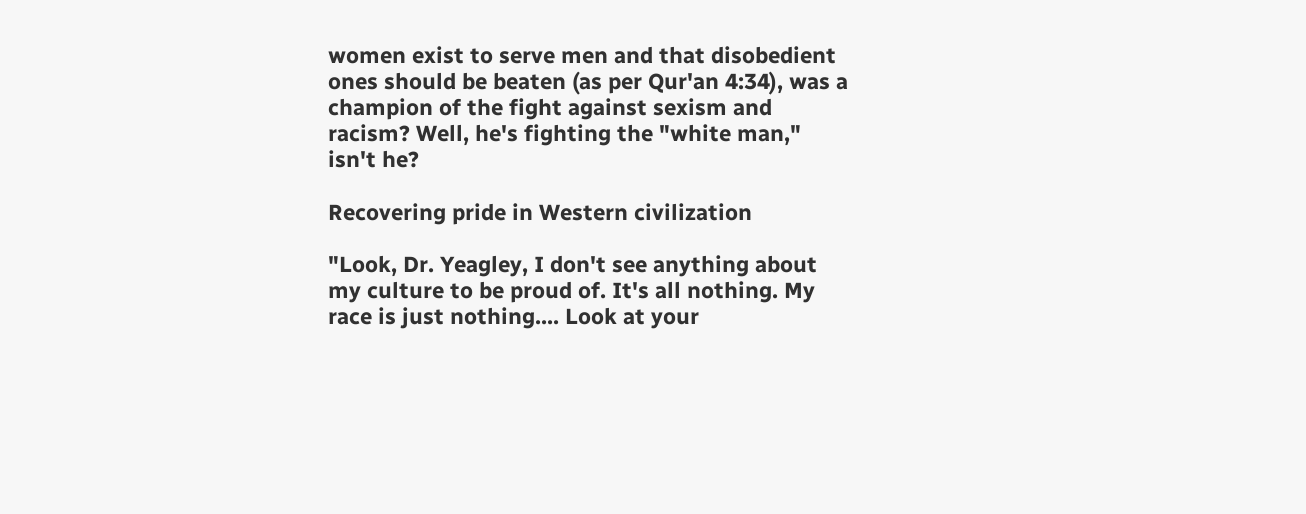women exist to serve men and that disobedient ones should be beaten (as per Qur'an 4:34), was a champion of the fight against sexism and racism? Well, he's fighting the "white man," isn't he?

Recovering pride in Western civilization

"Look, Dr. Yeagley, I don't see anything about my culture to be proud of. It's all nothing. My race is just nothing.... Look at your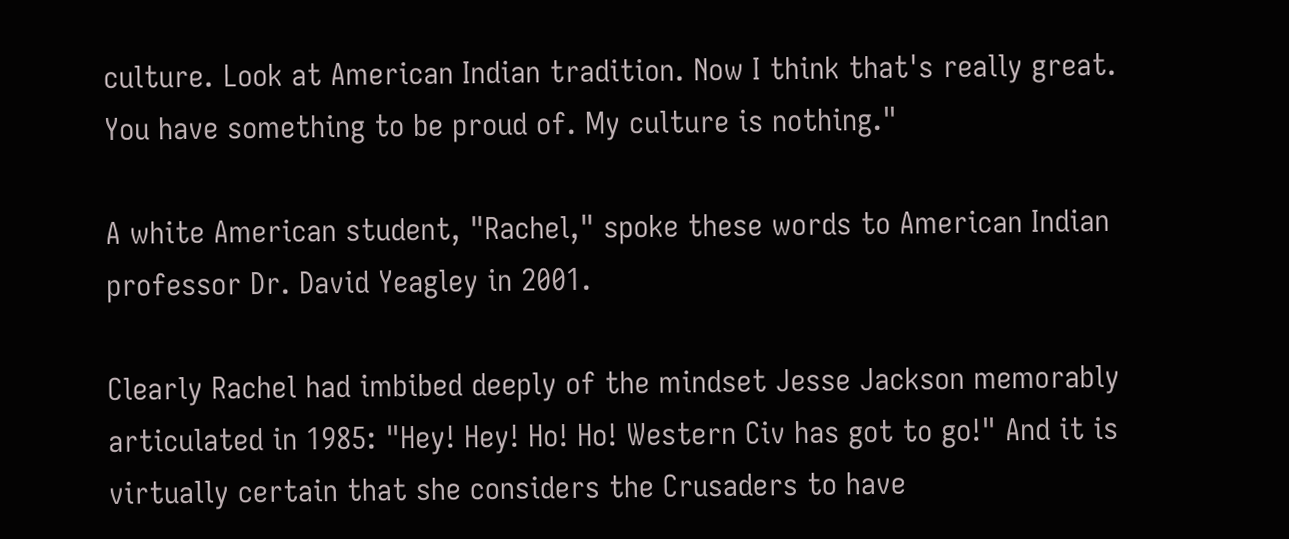culture. Look at American Indian tradition. Now I think that's really great. You have something to be proud of. My culture is nothing."

A white American student, "Rachel," spoke these words to American Indian professor Dr. David Yeagley in 2001.

Clearly Rachel had imbibed deeply of the mindset Jesse Jackson memorably articulated in 1985: "Hey! Hey! Ho! Ho! Western Civ has got to go!" And it is virtually certain that she considers the Crusaders to have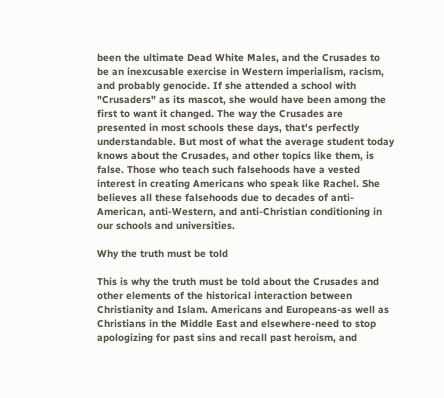been the ultimate Dead White Males, and the Crusades to be an inexcusable exercise in Western imperialism, racism, and probably genocide. If she attended a school with "Crusaders" as its mascot, she would have been among the first to want it changed. The way the Crusades are presented in most schools these days, that's perfectly understandable. But most of what the average student today knows about the Crusades, and other topics like them, is false. Those who teach such falsehoods have a vested interest in creating Americans who speak like Rachel. She believes all these falsehoods due to decades of anti-American, anti-Western, and anti-Christian conditioning in our schools and universities.

Why the truth must be told

This is why the truth must be told about the Crusades and other elements of the historical interaction between Christianity and Islam. Americans and Europeans-as well as Christians in the Middle East and elsewhere-need to stop apologizing for past sins and recall past heroism, and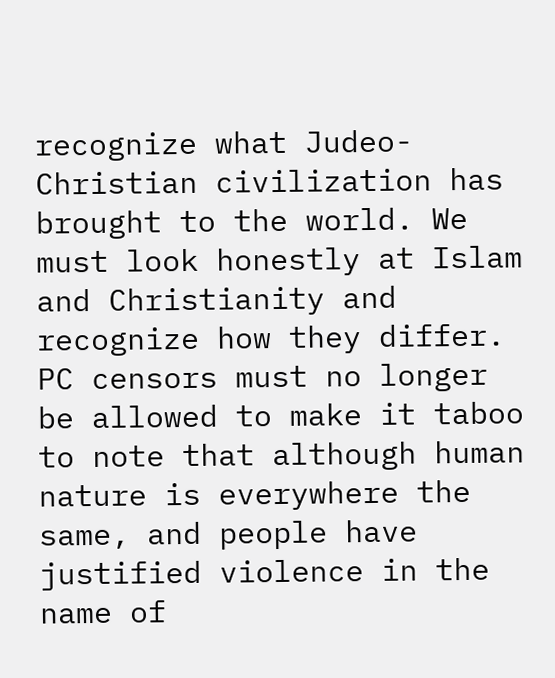recognize what Judeo-Christian civilization has brought to the world. We must look honestly at Islam and Christianity and recognize how they differ. PC censors must no longer be allowed to make it taboo to note that although human nature is everywhere the same, and people have justified violence in the name of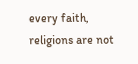every faith, religions are not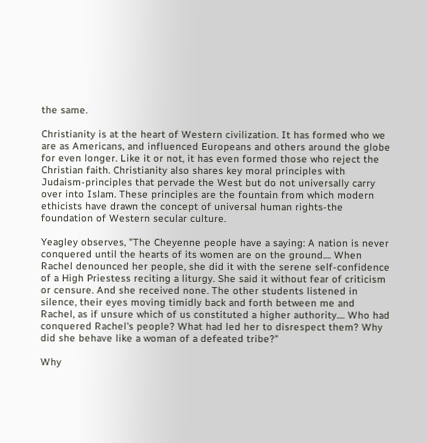the same.

Christianity is at the heart of Western civilization. It has formed who we are as Americans, and influenced Europeans and others around the globe for even longer. Like it or not, it has even formed those who reject the Christian faith. Christianity also shares key moral principles with Judaism-principles that pervade the West but do not universally carry over into Islam. These principles are the fountain from which modern ethicists have drawn the concept of universal human rights-the foundation of Western secular culture.

Yeagley observes, "The Cheyenne people have a saying: A nation is never conquered until the hearts of its women are on the ground.... When Rachel denounced her people, she did it with the serene self-confidence of a High Priestess reciting a liturgy. She said it without fear of criticism or censure. And she received none. The other students listened in silence, their eyes moving timidly back and forth between me and Rachel, as if unsure which of us constituted a higher authority.... Who had conquered Rachel's people? What had led her to disrespect them? Why did she behave like a woman of a defeated tribe?"

Why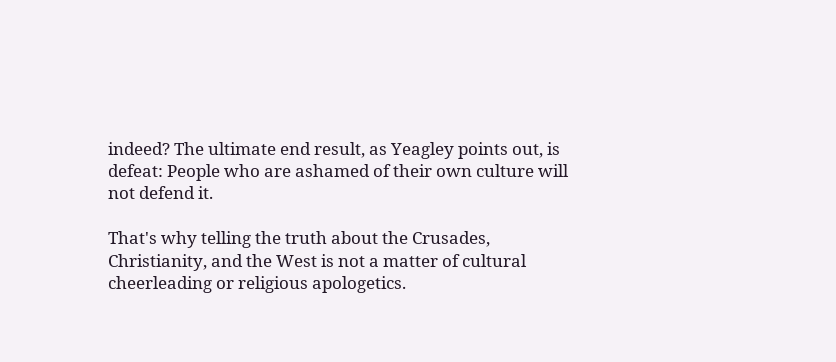indeed? The ultimate end result, as Yeagley points out, is defeat: People who are ashamed of their own culture will not defend it.

That's why telling the truth about the Crusades, Christianity, and the West is not a matter of cultural cheerleading or religious apologetics.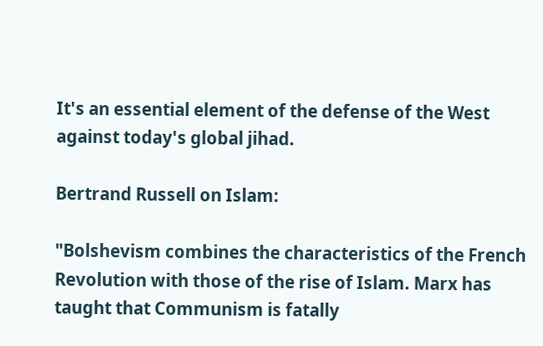It's an essential element of the defense of the West against today's global jihad.

Bertrand Russell on Islam:

"Bolshevism combines the characteristics of the French Revolution with those of the rise of Islam. Marx has taught that Communism is fatally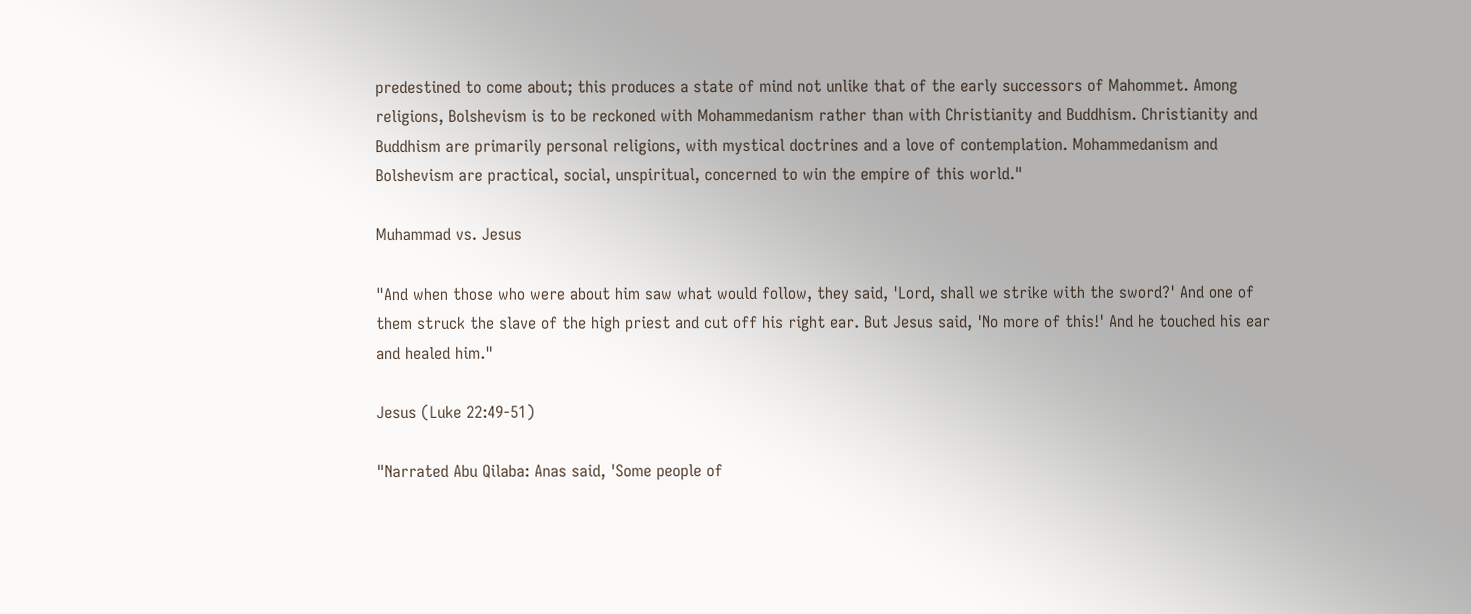predestined to come about; this produces a state of mind not unlike that of the early successors of Mahommet. Among religions, Bolshevism is to be reckoned with Mohammedanism rather than with Christianity and Buddhism. Christianity and Buddhism are primarily personal religions, with mystical doctrines and a love of contemplation. Mohammedanism and Bolshevism are practical, social, unspiritual, concerned to win the empire of this world."

Muhammad vs. Jesus

"And when those who were about him saw what would follow, they said, 'Lord, shall we strike with the sword?' And one of them struck the slave of the high priest and cut off his right ear. But Jesus said, 'No more of this!' And he touched his ear and healed him."

Jesus (Luke 22:49-51)

"Narrated Abu Qilaba: Anas said, 'Some people of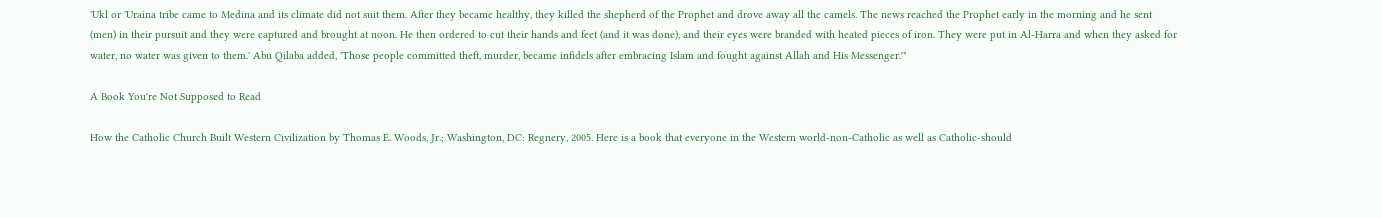'Ukl or 'Uraina tribe came to Medina and its climate did not suit them. After they became healthy, they killed the shepherd of the Prophet and drove away all the camels. The news reached the Prophet early in the morning and he sent (men) in their pursuit and they were captured and brought at noon. He then ordered to cut their hands and feet (and it was done), and their eyes were branded with heated pieces of iron. They were put in Al-Harra and when they asked for water, no water was given to them.' Abu Qilaba added, 'Those people committed theft, murder, became infidels after embracing Islam and fought against Allah and His Messenger.'"

A Book You're Not Supposed to Read

How the Catholic Church Built Western Civilization by Thomas E. Woods, Jr.; Washington, DC: Regnery, 2005. Here is a book that everyone in the Western world-non-Catholic as well as Catholic-should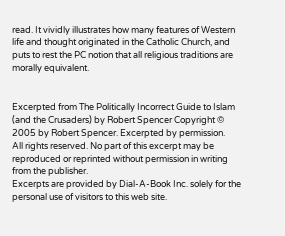read. It vividly illustrates how many features of Western life and thought originated in the Catholic Church, and puts to rest the PC notion that all religious traditions are morally equivalent.


Excerpted from The Politically Incorrect Guide to Islam (and the Crusaders) by Robert Spencer Copyright © 2005 by Robert Spencer. Excerpted by permission.
All rights reserved. No part of this excerpt may be reproduced or reprinted without permission in writing from the publisher.
Excerpts are provided by Dial-A-Book Inc. solely for the personal use of visitors to this web site.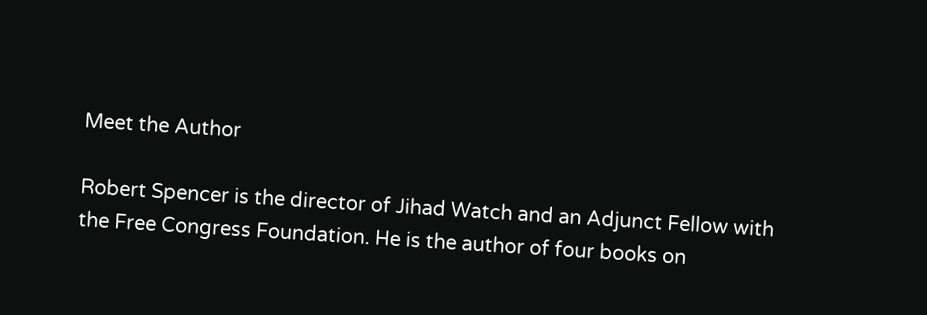Meet the Author

Robert Spencer is the director of Jihad Watch and an Adjunct Fellow with the Free Congress Foundation. He is the author of four books on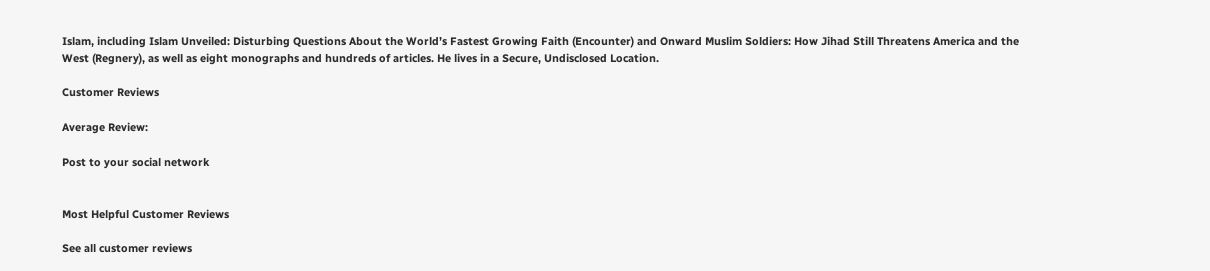Islam, including Islam Unveiled: Disturbing Questions About the World’s Fastest Growing Faith (Encounter) and Onward Muslim Soldiers: How Jihad Still Threatens America and the West (Regnery), as well as eight monographs and hundreds of articles. He lives in a Secure, Undisclosed Location.

Customer Reviews

Average Review:

Post to your social network


Most Helpful Customer Reviews

See all customer reviews